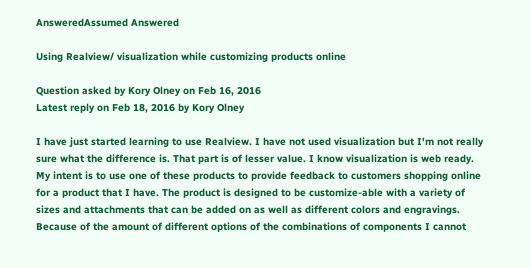AnsweredAssumed Answered

Using Realview/ visualization while customizing products online

Question asked by Kory Olney on Feb 16, 2016
Latest reply on Feb 18, 2016 by Kory Olney

I have just started learning to use Realview. I have not used visualization but I'm not really sure what the difference is. That part is of lesser value. I know visualization is web ready. My intent is to use one of these products to provide feedback to customers shopping online for a product that I have. The product is designed to be customize-able with a variety of sizes and attachments that can be added on as well as different colors and engravings. Because of the amount of different options of the combinations of components I cannot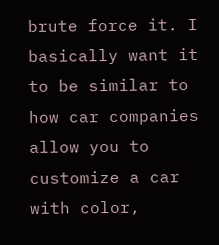brute force it. I basically want it to be similar to how car companies allow you to customize a car with color,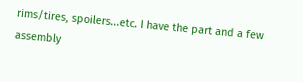rims/tires, spoilers...etc. I have the part and a few assembly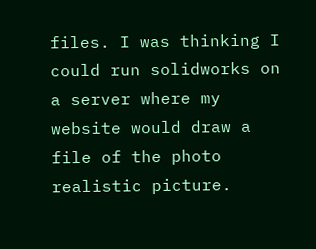files. I was thinking I could run solidworks on a server where my website would draw a file of the photo realistic picture.